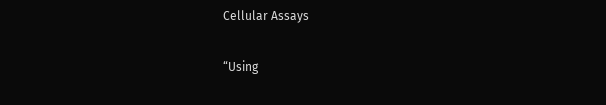Cellular Assays

“Using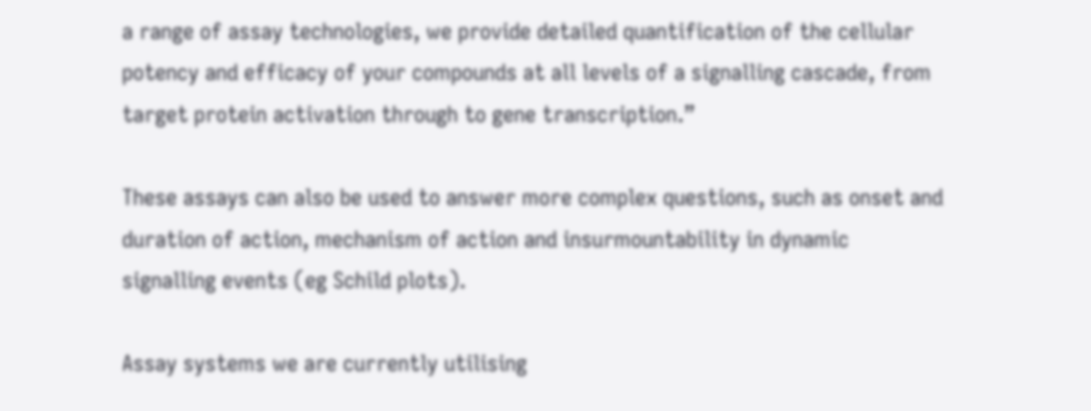a range of assay technologies, we provide detailed quantification of the cellular potency and efficacy of your compounds at all levels of a signalling cascade, from target protein activation through to gene transcription.”

These assays can also be used to answer more complex questions, such as onset and duration of action, mechanism of action and insurmountability in dynamic signalling events (eg Schild plots).

Assay systems we are currently utilising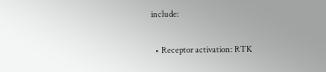include:

  • Receptor activation: RTK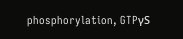phosphorylation, GTPγS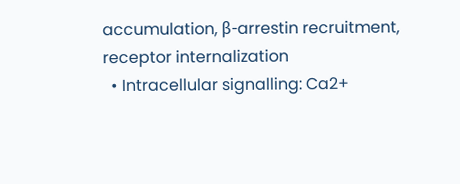accumulation, β-arrestin recruitment, receptor internalization
  • Intracellular signalling: Ca2+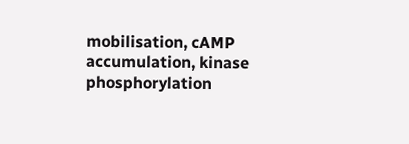mobilisation, cAMP accumulation, kinase phosphorylation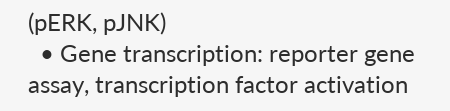(pERK, pJNK)
  • Gene transcription: reporter gene assay, transcription factor activation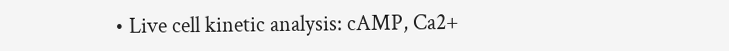• Live cell kinetic analysis: cAMP, Ca2+